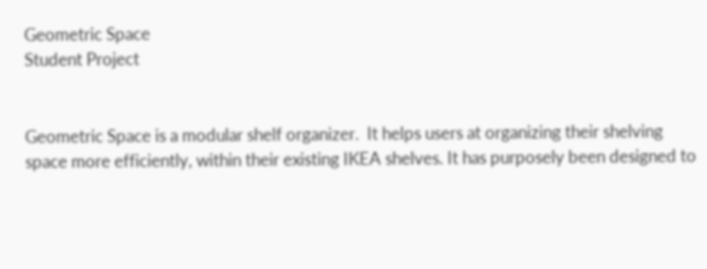Geometric Space
Student Project


Geometric Space is a modular shelf organizer.  It helps users at organizing their shelving space more efficiently, within their existing IKEA shelves. It has purposely been designed to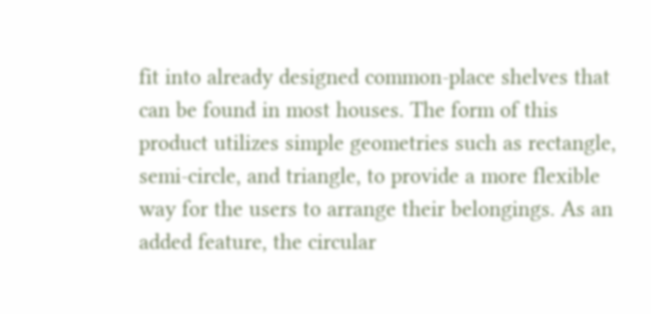fit into already designed common-place shelves that can be found in most houses. The form of this product utilizes simple geometries such as rectangle, semi-circle, and triangle, to provide a more flexible way for the users to arrange their belongings. As an added feature, the circular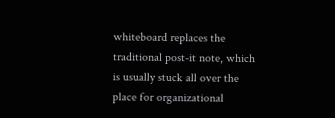whiteboard replaces the traditional post-it note, which is usually stuck all over the place for organizational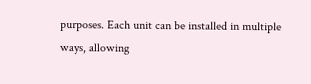purposes. Each unit can be installed in multiple ways, allowing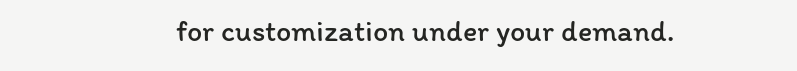for customization under your demand.